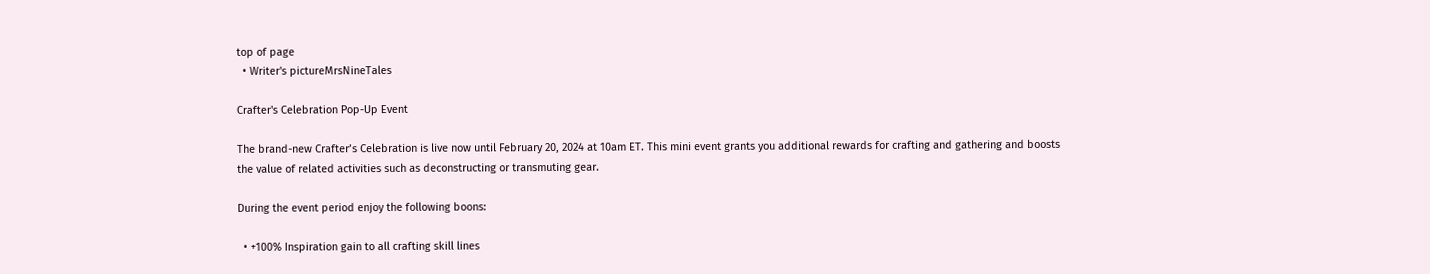top of page
  • Writer's pictureMrsNineTales

Crafter's Celebration Pop-Up Event

The brand-new Crafter’s Celebration is live now until February 20, 2024 at 10am ET. This mini event grants you additional rewards for crafting and gathering and boosts the value of related activities such as deconstructing or transmuting gear.

During the event period enjoy the following boons:

  • +100% Inspiration gain to all crafting skill lines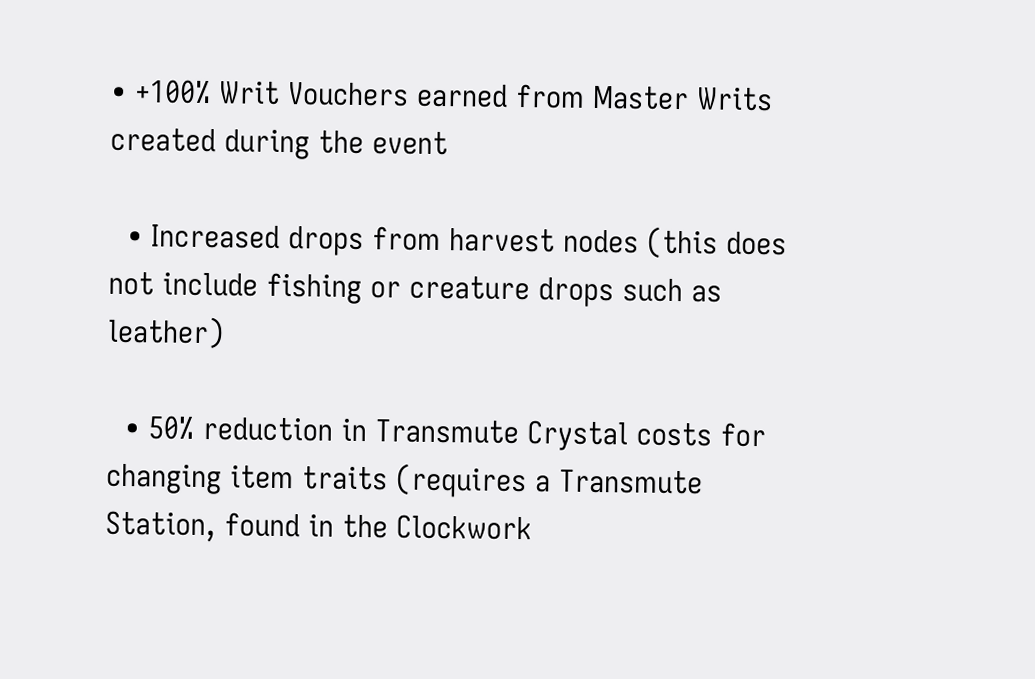• +100% Writ Vouchers earned from Master Writs created during the event

  • Increased drops from harvest nodes (this does not include fishing or creature drops such as leather)

  • 50% reduction in Transmute Crystal costs for changing item traits (requires a Transmute Station, found in the Clockwork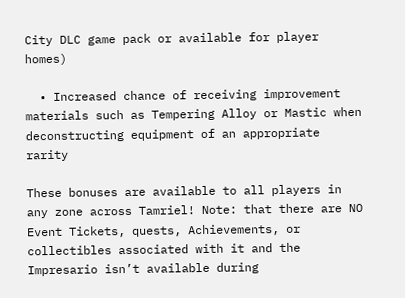City DLC game pack or available for player homes)

  • Increased chance of receiving improvement materials such as Tempering Alloy or Mastic when deconstructing equipment of an appropriate rarity

These bonuses are available to all players in any zone across Tamriel! Note: that there are NO Event Tickets, quests, Achievements, or collectibles associated with it and the Impresario isn’t available during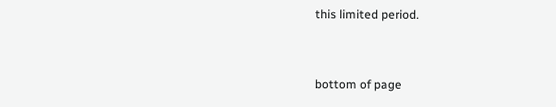this limited period.


bottom of page